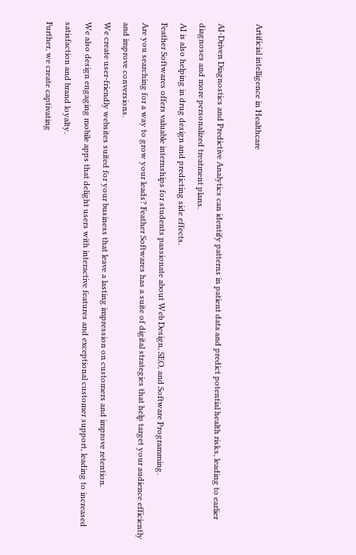Artificial intelligence in Healthcare

AI-Driven Diagnostics and Predictive Analytics can identify patterns in patient data and predict potential health risks, leading to earlier diagnoses and more personalized treatment plans.
AI is also helping in drug design and predicting side effects.
Feather Softwares offers valuable internships for students passionate about Web Design, SEO, and Software Programming.
Are you searching for a way to grow your leads? Feather Softwares has a suite of digital strategies that help target your audience efficiently and improve conversions.
We create user-friendly websites suited for your business that leave a lasting impression on customers and improve retention.
We also design engaging mobile apps that delight users with interactive features and exceptional customer support, leading to increased satisfaction and brand loyalty.
Further, we create captivating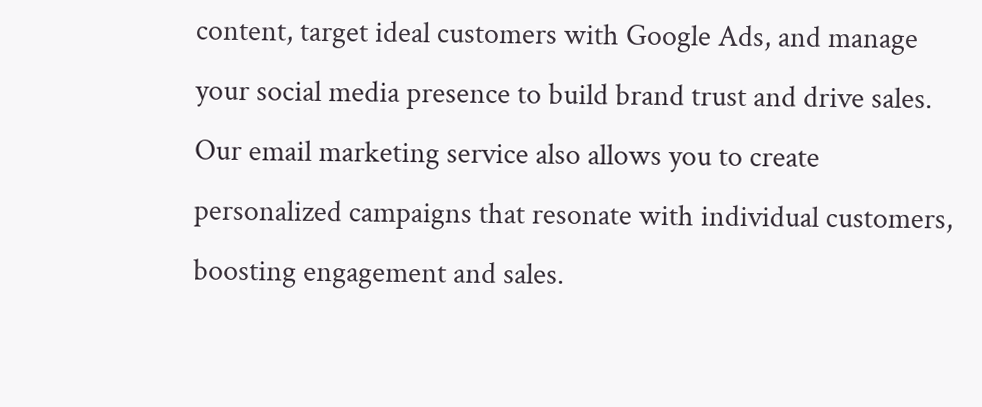content, target ideal customers with Google Ads, and manage your social media presence to build brand trust and drive sales.
Our email marketing service also allows you to create personalized campaigns that resonate with individual customers, boosting engagement and sales.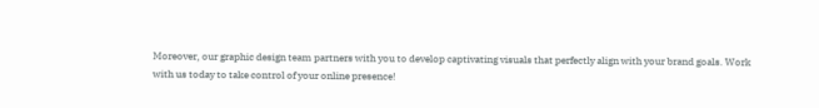Moreover, our graphic design team partners with you to develop captivating visuals that perfectly align with your brand goals. Work with us today to take control of your online presence!